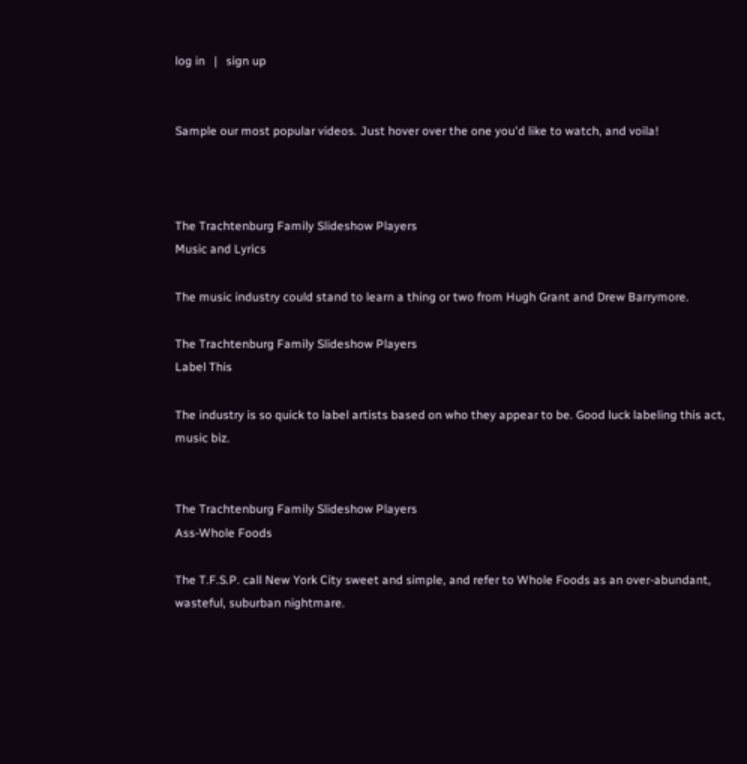log in   |   sign up


Sample our most popular videos. Just hover over the one you'd like to watch, and voila!



The Trachtenburg Family Slideshow Players
Music and Lyrics

The music industry could stand to learn a thing or two from Hugh Grant and Drew Barrymore.

The Trachtenburg Family Slideshow Players
Label This

The industry is so quick to label artists based on who they appear to be. Good luck labeling this act, music biz.


The Trachtenburg Family Slideshow Players
Ass-Whole Foods

The T.F.S.P. call New York City sweet and simple, and refer to Whole Foods as an over-abundant, wasteful, suburban nightmare.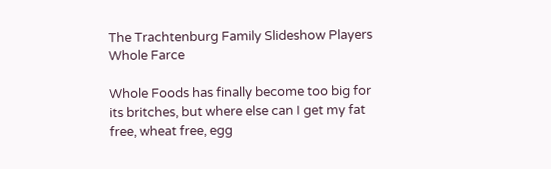The Trachtenburg Family Slideshow Players
Whole Farce

Whole Foods has finally become too big for its britches, but where else can I get my fat free, wheat free, egg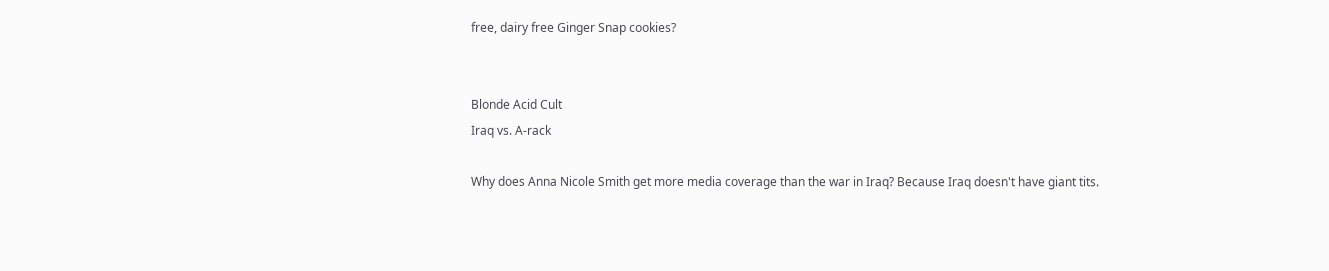free, dairy free Ginger Snap cookies?


Blonde Acid Cult
Iraq vs. A-rack

Why does Anna Nicole Smith get more media coverage than the war in Iraq? Because Iraq doesn't have giant tits.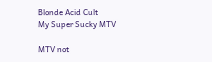Blonde Acid Cult
My Super Sucky MTV

MTV not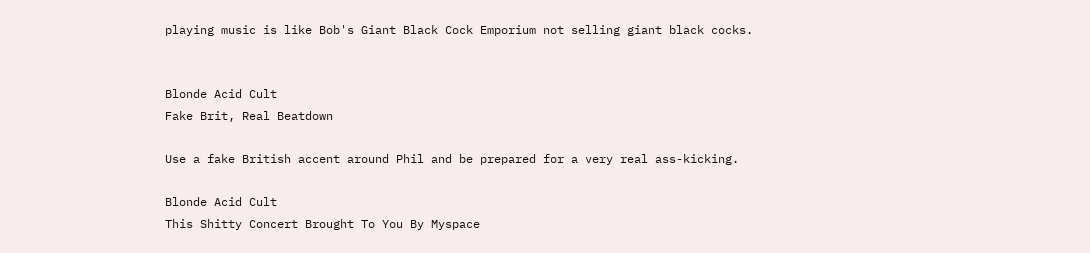playing music is like Bob's Giant Black Cock Emporium not selling giant black cocks.


Blonde Acid Cult
Fake Brit, Real Beatdown

Use a fake British accent around Phil and be prepared for a very real ass-kicking.

Blonde Acid Cult
This Shitty Concert Brought To You By Myspace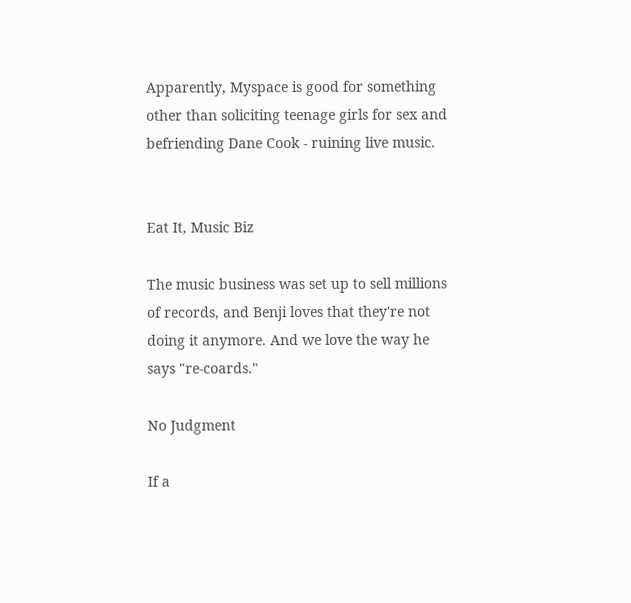Apparently, Myspace is good for something other than soliciting teenage girls for sex and befriending Dane Cook - ruining live music.


Eat It, Music Biz

The music business was set up to sell millions of records, and Benji loves that they're not doing it anymore. And we love the way he says "re-coards."

No Judgment

If a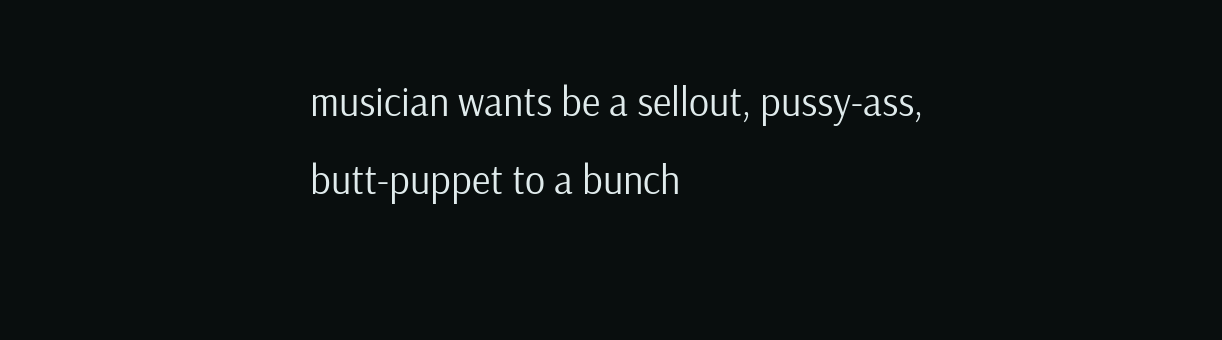musician wants be a sellout, pussy-ass, butt-puppet to a bunch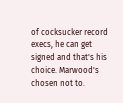of cocksucker record execs, he can get signed and that's his choice. Marwood's chosen not to.